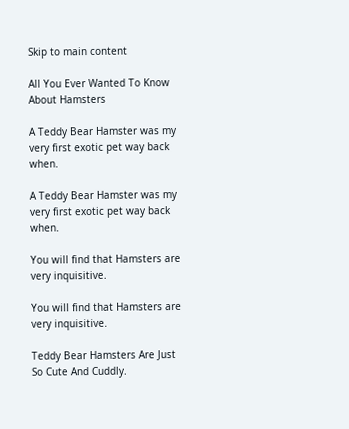Skip to main content

All You Ever Wanted To Know About Hamsters

A Teddy Bear Hamster was my very first exotic pet way back when.

A Teddy Bear Hamster was my very first exotic pet way back when.

You will find that Hamsters are very inquisitive.

You will find that Hamsters are very inquisitive.

Teddy Bear Hamsters Are Just So Cute And Cuddly.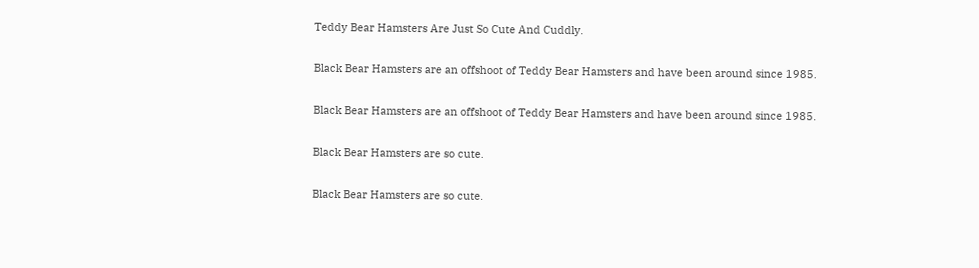Teddy Bear Hamsters Are Just So Cute And Cuddly.

Black Bear Hamsters are an offshoot of Teddy Bear Hamsters and have been around since 1985.

Black Bear Hamsters are an offshoot of Teddy Bear Hamsters and have been around since 1985.

Black Bear Hamsters are so cute.

Black Bear Hamsters are so cute.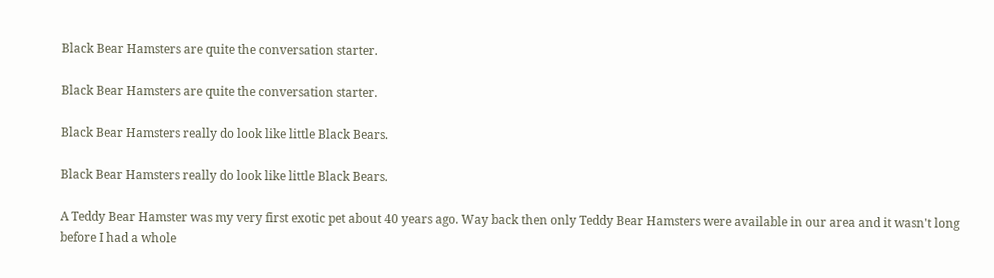Black Bear Hamsters are quite the conversation starter.

Black Bear Hamsters are quite the conversation starter.

Black Bear Hamsters really do look like little Black Bears.

Black Bear Hamsters really do look like little Black Bears.

A Teddy Bear Hamster was my very first exotic pet about 40 years ago. Way back then only Teddy Bear Hamsters were available in our area and it wasn't long before I had a whole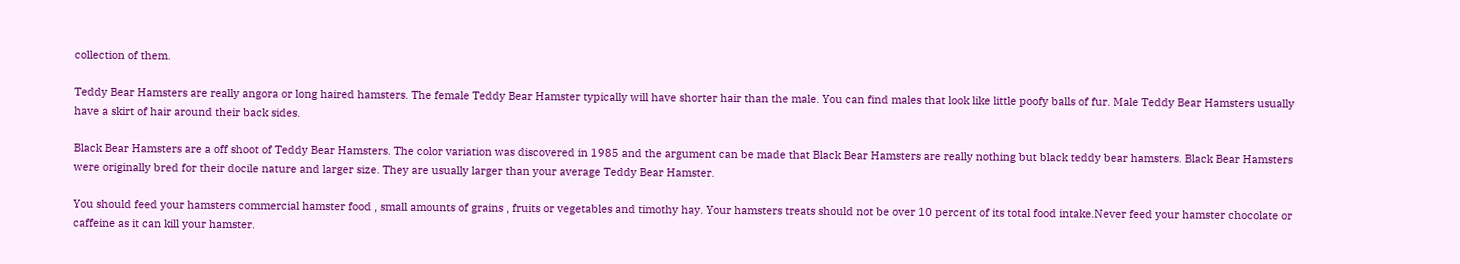collection of them.

Teddy Bear Hamsters are really angora or long haired hamsters. The female Teddy Bear Hamster typically will have shorter hair than the male. You can find males that look like little poofy balls of fur. Male Teddy Bear Hamsters usually have a skirt of hair around their back sides.

Black Bear Hamsters are a off shoot of Teddy Bear Hamsters. The color variation was discovered in 1985 and the argument can be made that Black Bear Hamsters are really nothing but black teddy bear hamsters. Black Bear Hamsters were originally bred for their docile nature and larger size. They are usually larger than your average Teddy Bear Hamster.

You should feed your hamsters commercial hamster food , small amounts of grains , fruits or vegetables and timothy hay. Your hamsters treats should not be over 10 percent of its total food intake.Never feed your hamster chocolate or caffeine as it can kill your hamster.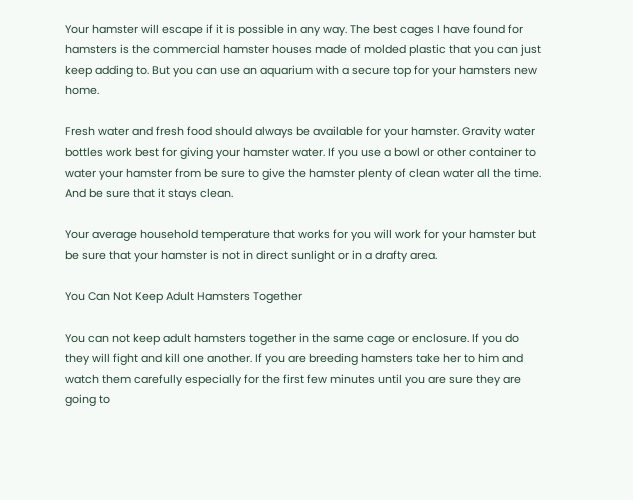Your hamster will escape if it is possible in any way. The best cages I have found for hamsters is the commercial hamster houses made of molded plastic that you can just keep adding to. But you can use an aquarium with a secure top for your hamsters new home.

Fresh water and fresh food should always be available for your hamster. Gravity water bottles work best for giving your hamster water. If you use a bowl or other container to water your hamster from be sure to give the hamster plenty of clean water all the time. And be sure that it stays clean.

Your average household temperature that works for you will work for your hamster but be sure that your hamster is not in direct sunlight or in a drafty area.

You Can Not Keep Adult Hamsters Together

You can not keep adult hamsters together in the same cage or enclosure. If you do they will fight and kill one another. If you are breeding hamsters take her to him and watch them carefully especially for the first few minutes until you are sure they are going to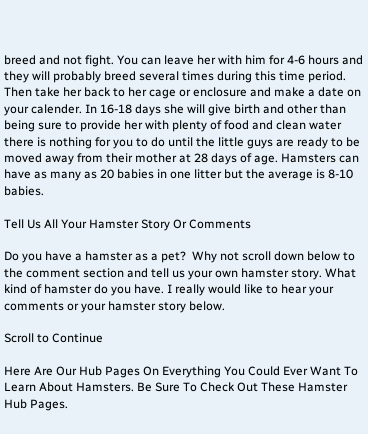breed and not fight. You can leave her with him for 4-6 hours and they will probably breed several times during this time period. Then take her back to her cage or enclosure and make a date on your calender. In 16-18 days she will give birth and other than being sure to provide her with plenty of food and clean water there is nothing for you to do until the little guys are ready to be moved away from their mother at 28 days of age. Hamsters can have as many as 20 babies in one litter but the average is 8-10 babies.

Tell Us All Your Hamster Story Or Comments

Do you have a hamster as a pet?  Why not scroll down below to the comment section and tell us your own hamster story. What kind of hamster do you have. I really would like to hear your comments or your hamster story below.

Scroll to Continue

Here Are Our Hub Pages On Everything You Could Ever Want To Learn About Hamsters. Be Sure To Check Out These Hamster Hub Pages.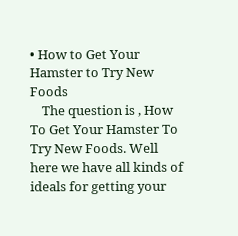• How to Get Your Hamster to Try New Foods
    The question is , How To Get Your Hamster To Try New Foods. Well here we have all kinds of ideals for getting your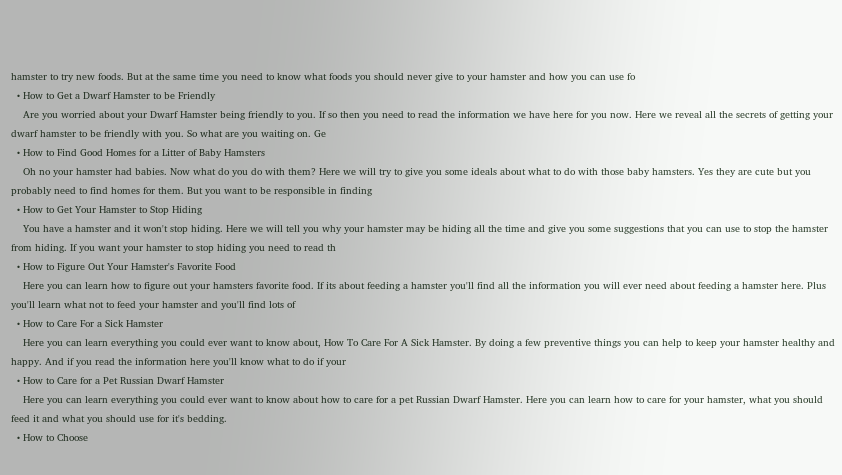hamster to try new foods. But at the same time you need to know what foods you should never give to your hamster and how you can use fo
  • How to Get a Dwarf Hamster to be Friendly
    Are you worried about your Dwarf Hamster being friendly to you. If so then you need to read the information we have here for you now. Here we reveal all the secrets of getting your dwarf hamster to be friendly with you. So what are you waiting on. Ge
  • How to Find Good Homes for a Litter of Baby Hamsters
    Oh no your hamster had babies. Now what do you do with them? Here we will try to give you some ideals about what to do with those baby hamsters. Yes they are cute but you probably need to find homes for them. But you want to be responsible in finding
  • How to Get Your Hamster to Stop Hiding
    You have a hamster and it won't stop hiding. Here we will tell you why your hamster may be hiding all the time and give you some suggestions that you can use to stop the hamster from hiding. If you want your hamster to stop hiding you need to read th
  • How to Figure Out Your Hamster's Favorite Food
    Here you can learn how to figure out your hamsters favorite food. If its about feeding a hamster you'll find all the information you will ever need about feeding a hamster here. Plus you'll learn what not to feed your hamster and you'll find lots of
  • How to Care For a Sick Hamster
    Here you can learn everything you could ever want to know about, How To Care For A Sick Hamster. By doing a few preventive things you can help to keep your hamster healthy and happy. And if you read the information here you'll know what to do if your
  • How to Care for a Pet Russian Dwarf Hamster
    Here you can learn everything you could ever want to know about how to care for a pet Russian Dwarf Hamster. Here you can learn how to care for your hamster, what you should feed it and what you should use for it's bedding.
  • How to Choose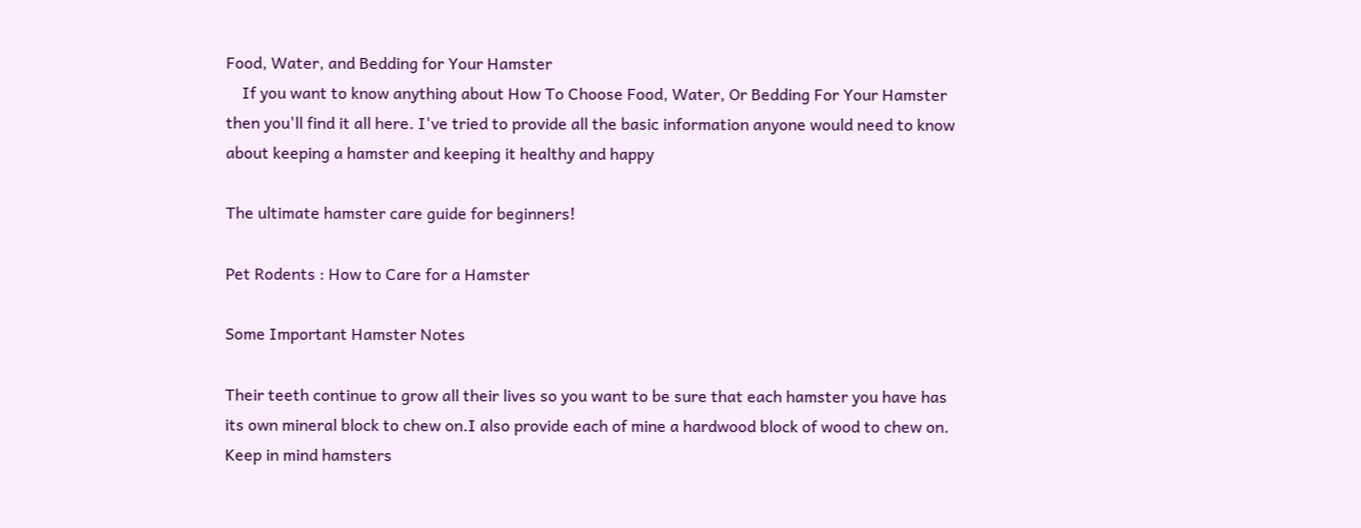Food, Water, and Bedding for Your Hamster
    If you want to know anything about How To Choose Food, Water, Or Bedding For Your Hamster then you'll find it all here. I've tried to provide all the basic information anyone would need to know about keeping a hamster and keeping it healthy and happy

The ultimate hamster care guide for beginners!

Pet Rodents : How to Care for a Hamster

Some Important Hamster Notes

Their teeth continue to grow all their lives so you want to be sure that each hamster you have has its own mineral block to chew on.I also provide each of mine a hardwood block of wood to chew on. Keep in mind hamsters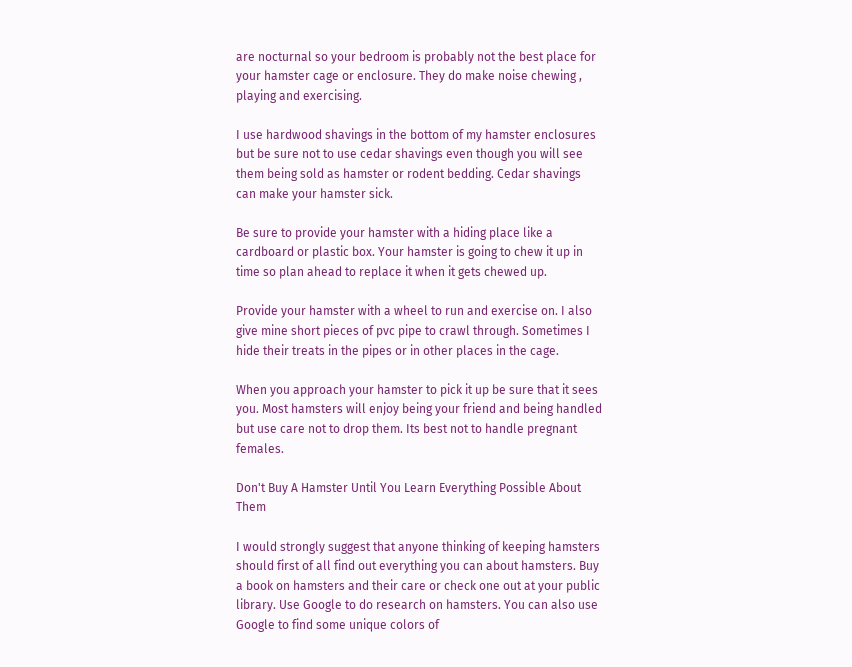are nocturnal so your bedroom is probably not the best place for your hamster cage or enclosure. They do make noise chewing , playing and exercising.

I use hardwood shavings in the bottom of my hamster enclosures but be sure not to use cedar shavings even though you will see them being sold as hamster or rodent bedding. Cedar shavings can make your hamster sick.

Be sure to provide your hamster with a hiding place like a cardboard or plastic box. Your hamster is going to chew it up in time so plan ahead to replace it when it gets chewed up.

Provide your hamster with a wheel to run and exercise on. I also give mine short pieces of pvc pipe to crawl through. Sometimes I hide their treats in the pipes or in other places in the cage.

When you approach your hamster to pick it up be sure that it sees you. Most hamsters will enjoy being your friend and being handled but use care not to drop them. Its best not to handle pregnant females.

Don't Buy A Hamster Until You Learn Everything Possible About Them

I would strongly suggest that anyone thinking of keeping hamsters should first of all find out everything you can about hamsters. Buy a book on hamsters and their care or check one out at your public library. Use Google to do research on hamsters. You can also use Google to find some unique colors of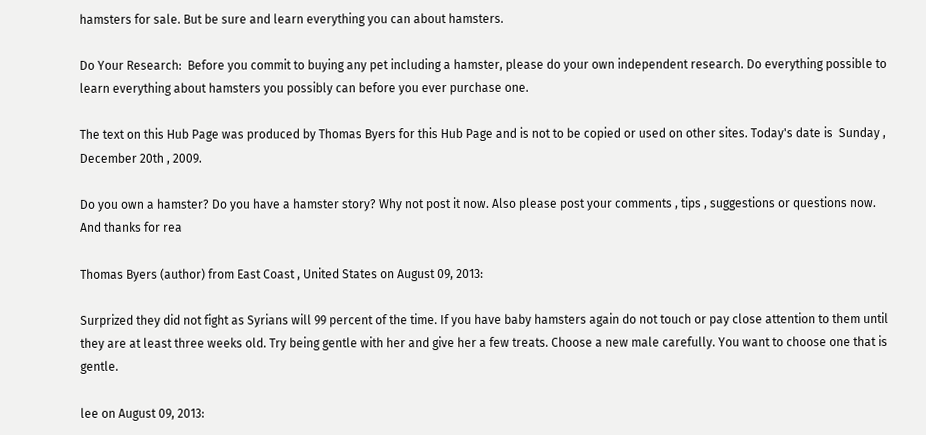hamsters for sale. But be sure and learn everything you can about hamsters.

Do Your Research:  Before you commit to buying any pet including a hamster, please do your own independent research. Do everything possible to learn everything about hamsters you possibly can before you ever purchase one.

The text on this Hub Page was produced by Thomas Byers for this Hub Page and is not to be copied or used on other sites. Today's date is  Sunday , December 20th , 2009.

Do you own a hamster? Do you have a hamster story? Why not post it now. Also please post your comments , tips , suggestions or questions now. And thanks for rea

Thomas Byers (author) from East Coast , United States on August 09, 2013:

Surprized they did not fight as Syrians will 99 percent of the time. If you have baby hamsters again do not touch or pay close attention to them until they are at least three weeks old. Try being gentle with her and give her a few treats. Choose a new male carefully. You want to choose one that is gentle.

lee on August 09, 2013: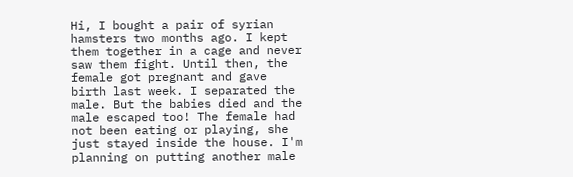Hi, I bought a pair of syrian hamsters two months ago. I kept them together in a cage and never saw them fight. Until then, the female got pregnant and gave birth last week. I separated the male. But the babies died and the male escaped too! The female had not been eating or playing, she just stayed inside the house. I'm planning on putting another male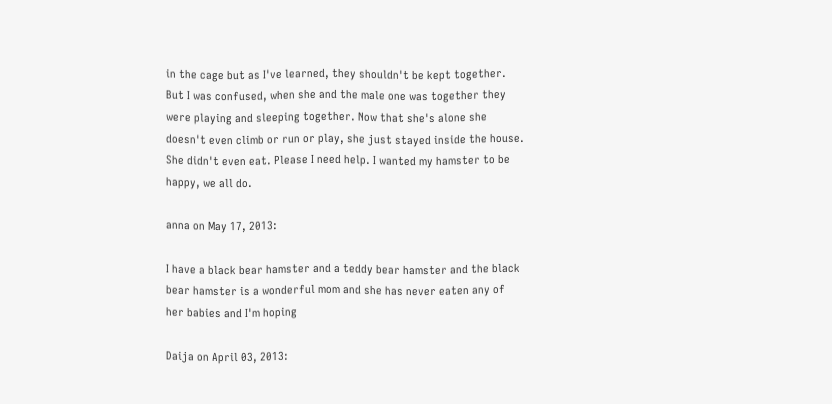in the cage but as I've learned, they shouldn't be kept together. But I was confused, when she and the male one was together they were playing and sleeping together. Now that she's alone she doesn't even climb or run or play, she just stayed inside the house. She didn't even eat. Please I need help. I wanted my hamster to be happy, we all do.

anna on May 17, 2013:

I have a black bear hamster and a teddy bear hamster and the black bear hamster is a wonderful mom and she has never eaten any of her babies and I'm hoping

Daija on April 03, 2013: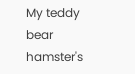My teddy bear hamster's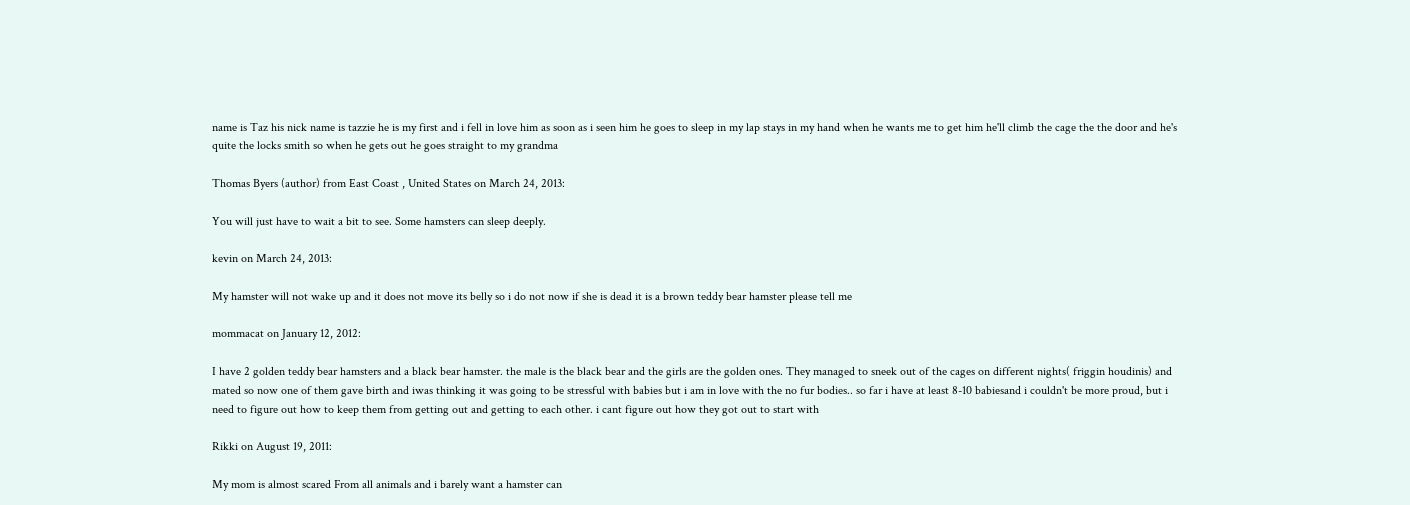name is Taz his nick name is tazzie he is my first and i fell in love him as soon as i seen him he goes to sleep in my lap stays in my hand when he wants me to get him he'll climb the cage the the door and he's quite the locks smith so when he gets out he goes straight to my grandma

Thomas Byers (author) from East Coast , United States on March 24, 2013:

You will just have to wait a bit to see. Some hamsters can sleep deeply.

kevin on March 24, 2013:

My hamster will not wake up and it does not move its belly so i do not now if she is dead it is a brown teddy bear hamster please tell me

mommacat on January 12, 2012:

I have 2 golden teddy bear hamsters and a black bear hamster. the male is the black bear and the girls are the golden ones. They managed to sneek out of the cages on different nights( friggin houdinis) and mated so now one of them gave birth and iwas thinking it was going to be stressful with babies but i am in love with the no fur bodies.. so far i have at least 8-10 babiesand i couldn't be more proud, but i need to figure out how to keep them from getting out and getting to each other. i cant figure out how they got out to start with

Rikki on August 19, 2011:

My mom is almost scared From all animals and i barely want a hamster can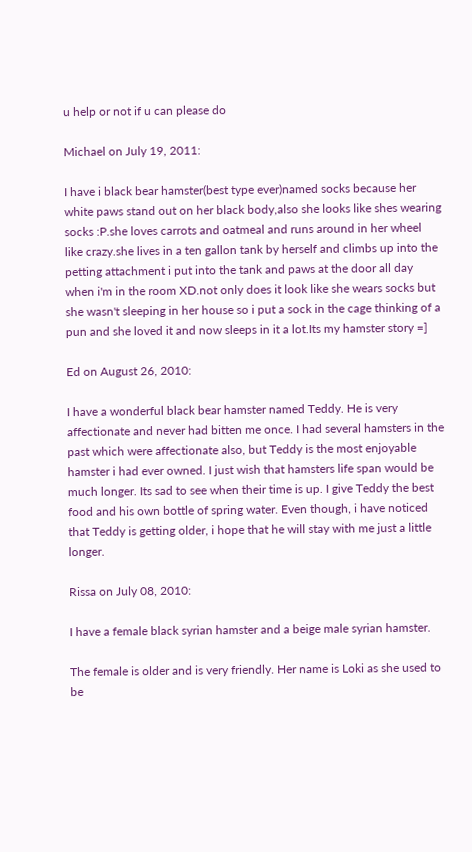u help or not if u can please do

Michael on July 19, 2011:

I have i black bear hamster(best type ever)named socks because her white paws stand out on her black body,also she looks like shes wearing socks :P.she loves carrots and oatmeal and runs around in her wheel like crazy.she lives in a ten gallon tank by herself and climbs up into the petting attachment i put into the tank and paws at the door all day when i'm in the room XD.not only does it look like she wears socks but she wasn't sleeping in her house so i put a sock in the cage thinking of a pun and she loved it and now sleeps in it a lot.Its my hamster story =]

Ed on August 26, 2010:

I have a wonderful black bear hamster named Teddy. He is very affectionate and never had bitten me once. I had several hamsters in the past which were affectionate also, but Teddy is the most enjoyable hamster i had ever owned. I just wish that hamsters life span would be much longer. Its sad to see when their time is up. I give Teddy the best food and his own bottle of spring water. Even though, i have noticed that Teddy is getting older, i hope that he will stay with me just a little longer.

Rissa on July 08, 2010:

I have a female black syrian hamster and a beige male syrian hamster.

The female is older and is very friendly. Her name is Loki as she used to be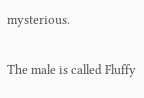mysterious.

The male is called Fluffy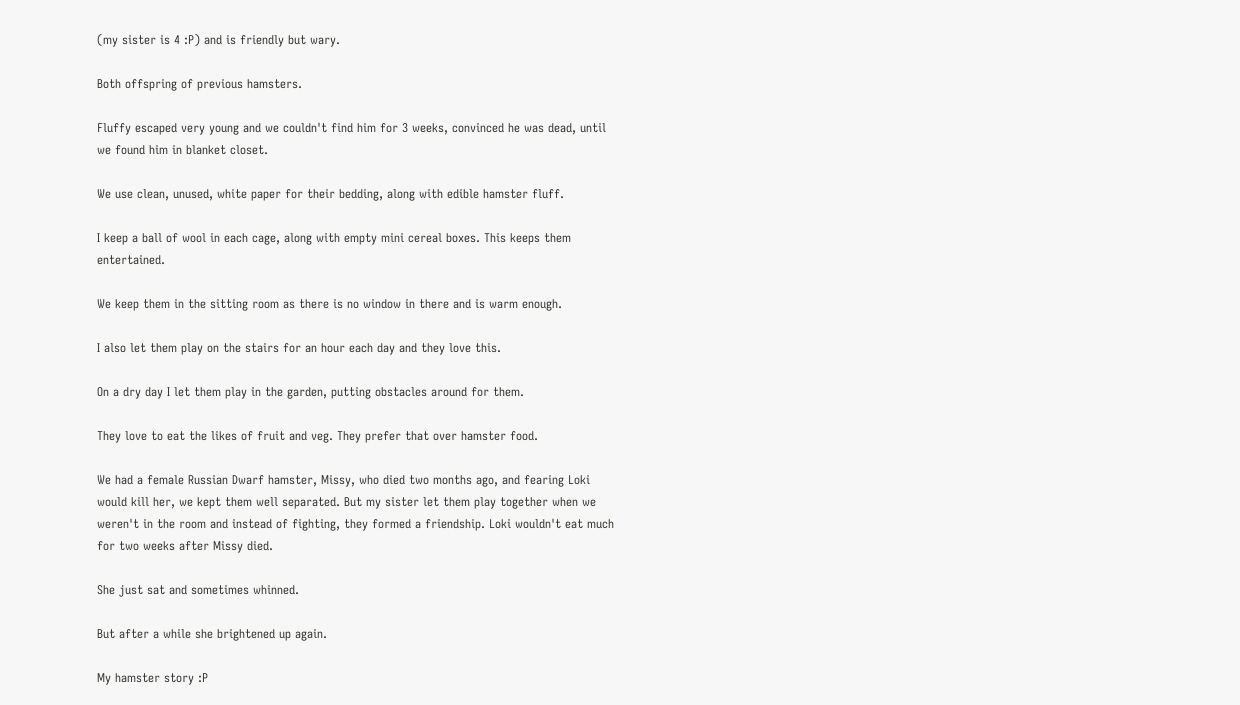(my sister is 4 :P) and is friendly but wary.

Both offspring of previous hamsters.

Fluffy escaped very young and we couldn't find him for 3 weeks, convinced he was dead, until we found him in blanket closet.

We use clean, unused, white paper for their bedding, along with edible hamster fluff.

I keep a ball of wool in each cage, along with empty mini cereal boxes. This keeps them entertained.

We keep them in the sitting room as there is no window in there and is warm enough.

I also let them play on the stairs for an hour each day and they love this.

On a dry day I let them play in the garden, putting obstacles around for them.

They love to eat the likes of fruit and veg. They prefer that over hamster food.

We had a female Russian Dwarf hamster, Missy, who died two months ago, and fearing Loki would kill her, we kept them well separated. But my sister let them play together when we weren't in the room and instead of fighting, they formed a friendship. Loki wouldn't eat much for two weeks after Missy died.

She just sat and sometimes whinned.

But after a while she brightened up again.

My hamster story :P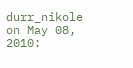durr_nikole on May 08, 2010: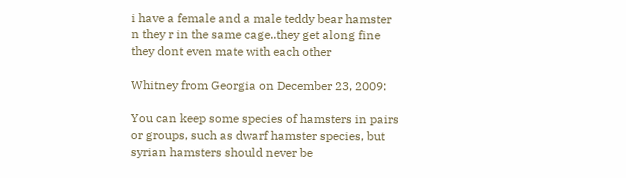i have a female and a male teddy bear hamster n they r in the same cage..they get along fine they dont even mate with each other

Whitney from Georgia on December 23, 2009:

You can keep some species of hamsters in pairs or groups, such as dwarf hamster species, but syrian hamsters should never be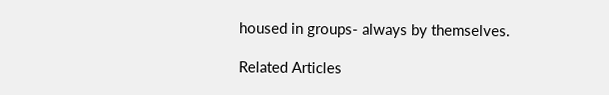housed in groups- always by themselves.

Related Articles